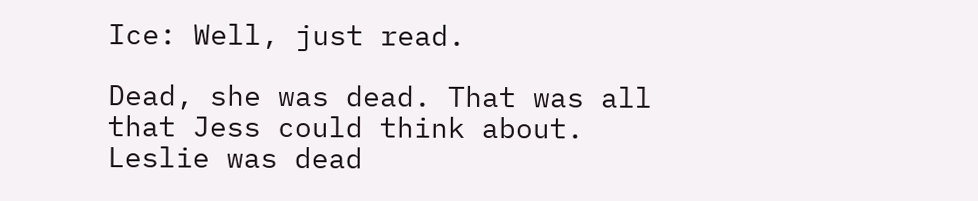Ice: Well, just read.

Dead, she was dead. That was all that Jess could think about. Leslie was dead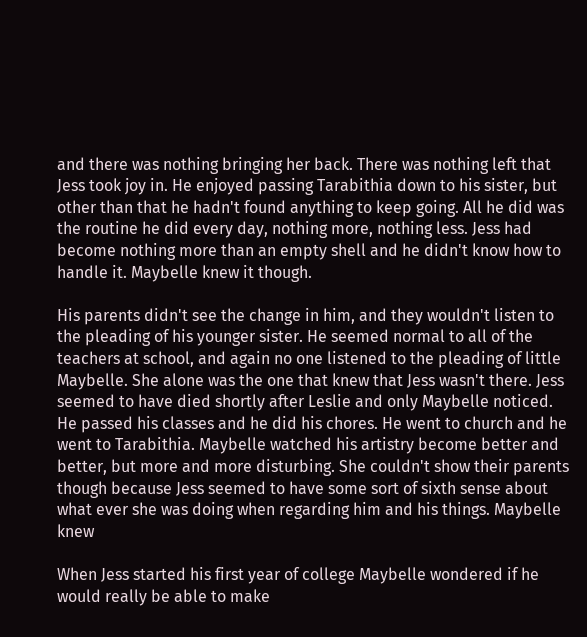and there was nothing bringing her back. There was nothing left that Jess took joy in. He enjoyed passing Tarabithia down to his sister, but other than that he hadn't found anything to keep going. All he did was the routine he did every day, nothing more, nothing less. Jess had become nothing more than an empty shell and he didn't know how to handle it. Maybelle knew it though.

His parents didn't see the change in him, and they wouldn't listen to the pleading of his younger sister. He seemed normal to all of the teachers at school, and again no one listened to the pleading of little Maybelle. She alone was the one that knew that Jess wasn't there. Jess seemed to have died shortly after Leslie and only Maybelle noticed. He passed his classes and he did his chores. He went to church and he went to Tarabithia. Maybelle watched his artistry become better and better, but more and more disturbing. She couldn't show their parents though because Jess seemed to have some sort of sixth sense about what ever she was doing when regarding him and his things. Maybelle knew

When Jess started his first year of college Maybelle wondered if he would really be able to make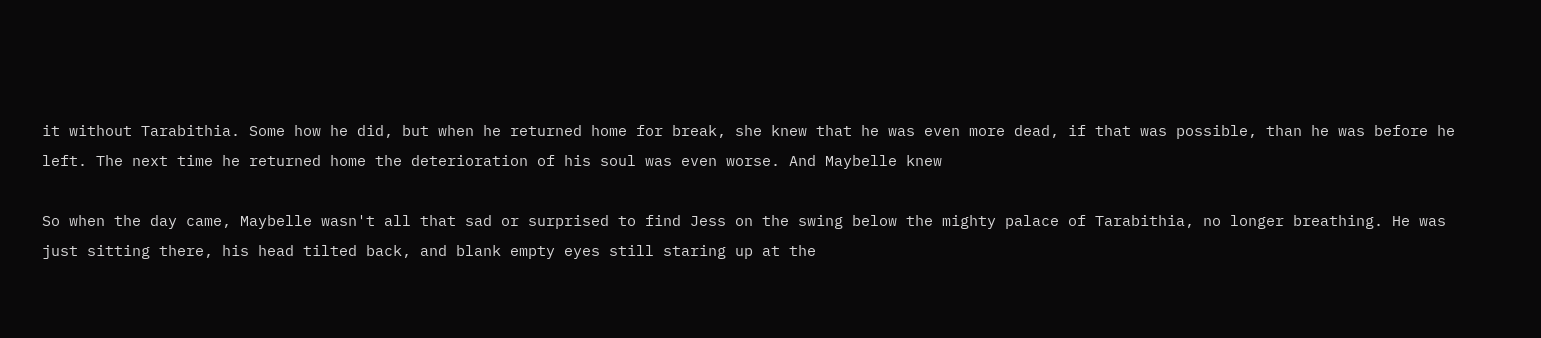it without Tarabithia. Some how he did, but when he returned home for break, she knew that he was even more dead, if that was possible, than he was before he left. The next time he returned home the deterioration of his soul was even worse. And Maybelle knew

So when the day came, Maybelle wasn't all that sad or surprised to find Jess on the swing below the mighty palace of Tarabithia, no longer breathing. He was just sitting there, his head tilted back, and blank empty eyes still staring up at the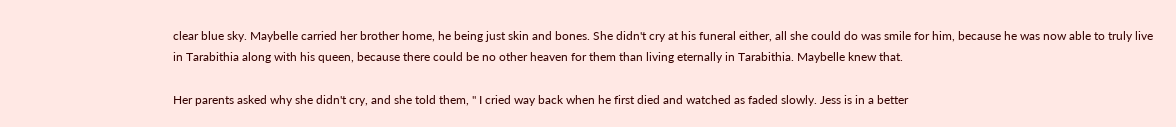clear blue sky. Maybelle carried her brother home, he being just skin and bones. She didn't cry at his funeral either, all she could do was smile for him, because he was now able to truly live in Tarabithia along with his queen, because there could be no other heaven for them than living eternally in Tarabithia. Maybelle knew that.

Her parents asked why she didn't cry, and she told them, " I cried way back when he first died and watched as faded slowly. Jess is in a better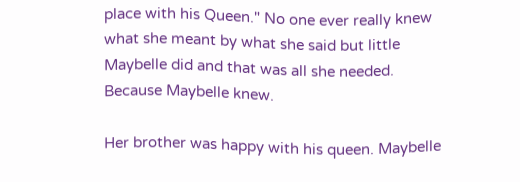place with his Queen." No one ever really knew what she meant by what she said but little Maybelle did and that was all she needed. Because Maybelle knew.

Her brother was happy with his queen. Maybelle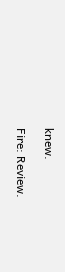knew.

Fire: Review.